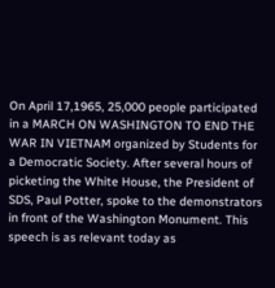On April 17,1965, 25,000 people participated in a MARCH ON WASHINGTON TO END THE WAR IN VIETNAM organized by Students for a Democratic Society. After several hours of picketing the White House, the President of SDS, Paul Potter, spoke to the demonstrators in front of the Washington Monument. This speech is as relevant today as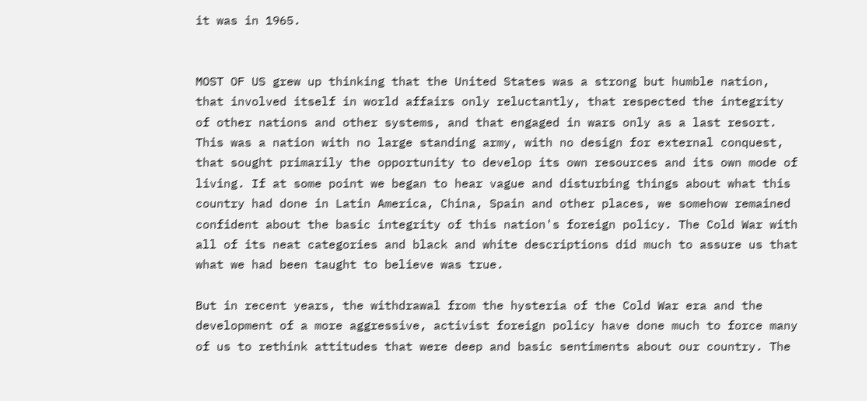it was in 1965.


MOST OF US grew up thinking that the United States was a strong but humble nation, that involved itself in world affairs only reluctantly, that respected the integrity of other nations and other systems, and that engaged in wars only as a last resort. This was a nation with no large standing army, with no design for external conquest, that sought primarily the opportunity to develop its own resources and its own mode of living. If at some point we began to hear vague and disturbing things about what this country had done in Latin America, China, Spain and other places, we somehow remained confident about the basic integrity of this nation's foreign policy. The Cold War with all of its neat categories and black and white descriptions did much to assure us that what we had been taught to believe was true.

But in recent years, the withdrawal from the hysteria of the Cold War era and the development of a more aggressive, activist foreign policy have done much to force many of us to rethink attitudes that were deep and basic sentiments about our country. The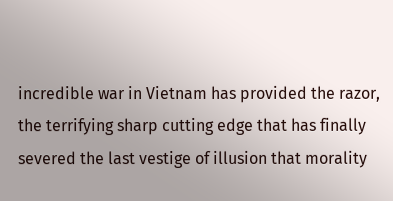incredible war in Vietnam has provided the razor, the terrifying sharp cutting edge that has finally severed the last vestige of illusion that morality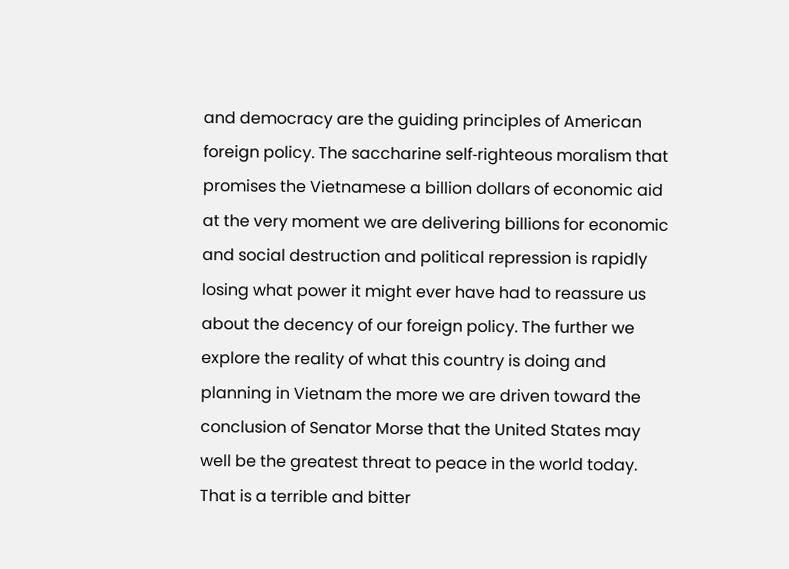and democracy are the guiding principles of American foreign policy. The saccharine self‑righteous moralism that promises the Vietnamese a billion dollars of economic aid at the very moment we are delivering billions for economic and social destruction and political repression is rapidly losing what power it might ever have had to reassure us about the decency of our foreign policy. The further we explore the reality of what this country is doing and planning in Vietnam the more we are driven toward the conclusion of Senator Morse that the United States may well be the greatest threat to peace in the world today. That is a terrible and bitter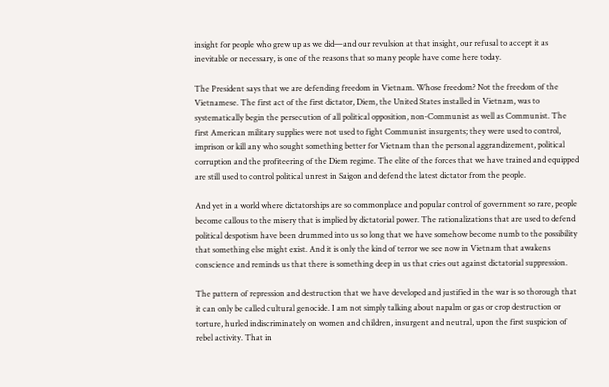insight for people who grew up as we did—and our revulsion at that insight, our refusal to accept it as inevitable or necessary, is one of the reasons that so many people have come here today.

The President says that we are defending freedom in Vietnam. Whose freedom? Not the freedom of the Vietnamese. The first act of the first dictator, Diem, the United States installed in Vietnam, was to systematically begin the persecution of all political opposition, non‑Communist as well as Communist. The first American military supplies were not used to fight Communist insurgents; they were used to control, imprison or kill any who sought something better for Vietnam than the personal aggrandizement, political corruption and the profiteering of the Diem regime. The elite of the forces that we have trained and equipped are still used to control political unrest in Saigon and defend the latest dictator from the people.

And yet in a world where dictatorships are so commonplace and popular control of government so rare, people become callous to the misery that is implied by dictatorial power. The rationalizations that are used to defend political despotism have been drummed into us so long that we have somehow become numb to the possibility that something else might exist. And it is only the kind of terror we see now in Vietnam that awakens conscience and reminds us that there is something deep in us that cries out against dictatorial suppression.

The pattern of repression and destruction that we have developed and justified in the war is so thorough that it can only be called cultural genocide. I am not simply talking about napalm or gas or crop destruction or torture, hurled indiscriminately on women and children, insurgent and neutral, upon the first suspicion of rebel activity. That in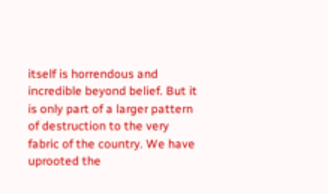itself is horrendous and incredible beyond belief. But it is only part of a larger pattern of destruction to the very fabric of the country. We have uprooted the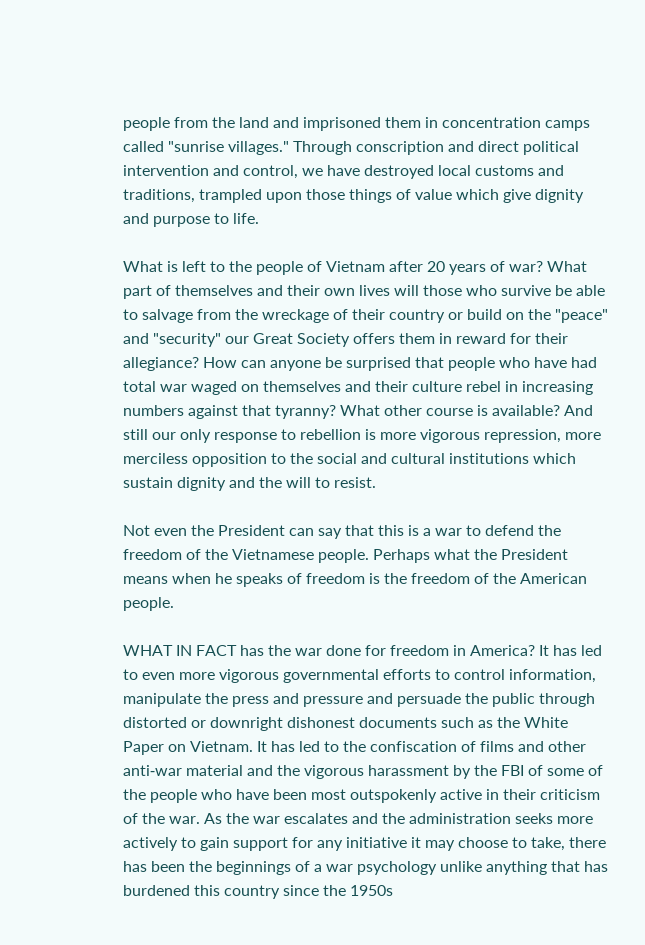people from the land and imprisoned them in concentration camps called "sunrise villages." Through conscription and direct political intervention and control, we have destroyed local customs and traditions, trampled upon those things of value which give dignity and purpose to life.

What is left to the people of Vietnam after 20 years of war? What part of themselves and their own lives will those who survive be able to salvage from the wreckage of their country or build on the "peace" and "security" our Great Society offers them in reward for their allegiance? How can anyone be surprised that people who have had total war waged on themselves and their culture rebel in increasing numbers against that tyranny? What other course is available? And still our only response to rebellion is more vigorous repression, more merciless opposition to the social and cultural institutions which sustain dignity and the will to resist.

Not even the President can say that this is a war to defend the freedom of the Vietnamese people. Perhaps what the President means when he speaks of freedom is the freedom of the American people.

WHAT IN FACT has the war done for freedom in America? It has led to even more vigorous governmental efforts to control information, manipulate the press and pressure and persuade the public through distorted or downright dishonest documents such as the White Paper on Vietnam. It has led to the confiscation of films and other anti‑war material and the vigorous harassment by the FBI of some of the people who have been most outspokenly active in their criticism of the war. As the war escalates and the administration seeks more actively to gain support for any initiative it may choose to take, there has been the beginnings of a war psychology unlike anything that has burdened this country since the 1950s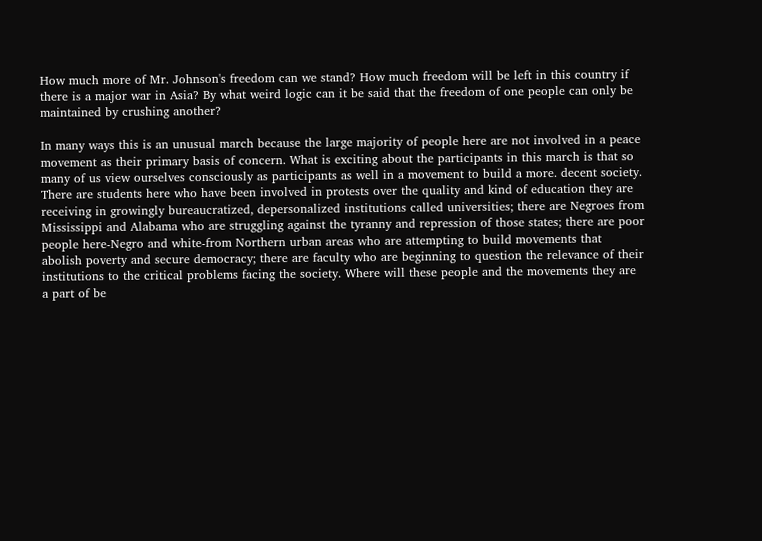How much more of Mr. Johnson's freedom can we stand? How much freedom will be left in this country if there is a major war in Asia? By what weird logic can it be said that the freedom of one people can only be maintained by crushing another?

In many ways this is an unusual march because the large majority of people here are not involved in a peace movement as their primary basis of concern. What is exciting about the participants in this march is that so many of us view ourselves consciously as participants as well in a movement to build a more. decent society. There are students here who have been involved in protests over the quality and kind of education they are receiving in growingly bureaucratized, depersonalized institutions called universities; there are Negroes from Mississippi and Alabama who are struggling against the tyranny and repression of those states; there are poor people here‑Negro and white‑from Northern urban areas who are attempting to build movements that abolish poverty and secure democracy; there are faculty who are beginning to question the relevance of their institutions to the critical problems facing the society. Where will these people and the movements they are a part of be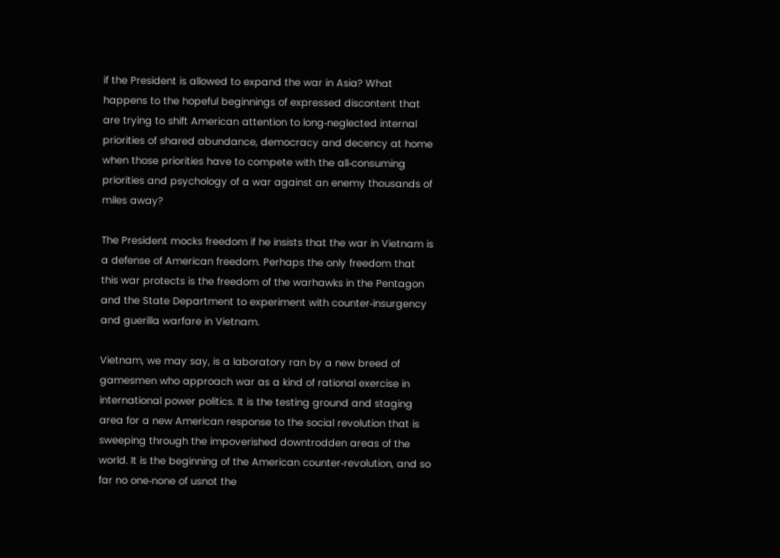if the President is allowed to expand the war in Asia? What happens to the hopeful beginnings of expressed discontent that are trying to shift American attention to long‑neglected internal priorities of shared abundance, democracy and decency at home when those priorities have to compete with the all‑consuming priorities and psychology of a war against an enemy thousands of miles away?

The President mocks freedom if he insists that the war in Vietnam is a defense of American freedom. Perhaps the only freedom that this war protects is the freedom of the warhawks in the Pentagon and the State Department to experiment with counter‑insurgency and guerilla warfare in Vietnam.

Vietnam, we may say, is a laboratory ran by a new breed of gamesmen who approach war as a kind of rational exercise in international power politics. It is the testing ground and staging area for a new American response to the social revolution that is sweeping through the impoverished downtrodden areas of the world. It is the beginning of the American counter‑revolution, and so far no one‑none of usnot the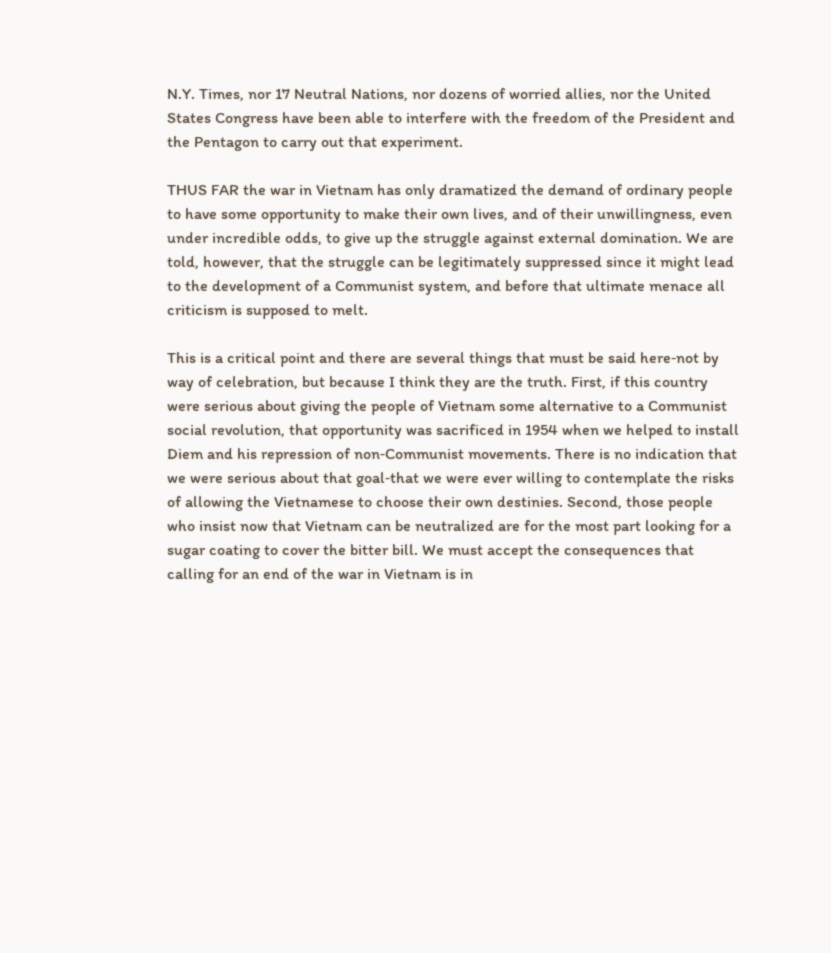N.Y. Times, nor 17 Neutral Nations, nor dozens of worried allies, nor the United States Congress have been able to interfere with the freedom of the President and the Pentagon to carry out that experiment.

THUS FAR the war in Vietnam has only dramatized the demand of ordinary people to have some opportunity to make their own lives, and of their unwillingness, even under incredible odds, to give up the struggle against external domination. We are told, however, that the struggle can be legitimately suppressed since it might lead to the development of a Communist system, and before that ultimate menace all criticism is supposed to melt.

This is a critical point and there are several things that must be said here‑not by way of celebration, but because I think they are the truth. First, if this country were serious about giving the people of Vietnam some alternative to a Communist social revolution, that opportunity was sacrificed in 1954 when we helped to install Diem and his repression of non‑Communist movements. There is no indication that we were serious about that goal‑that we were ever willing to contemplate the risks of allowing the Vietnamese to choose their own destinies. Second, those people who insist now that Vietnam can be neutralized are for the most part looking for a sugar coating to cover the bitter bill. We must accept the consequences that calling for an end of the war in Vietnam is in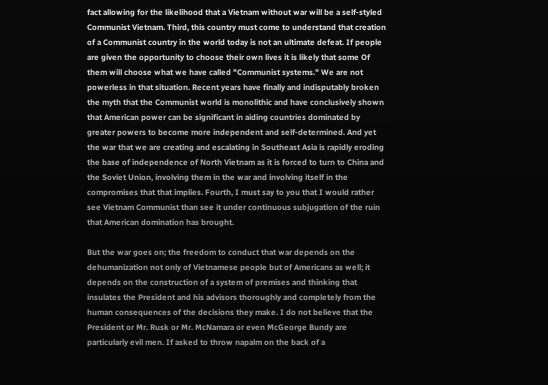fact allowing for the likelihood that a Vietnam without war will be a self‑styled Communist Vietnam. Third, this country must come to understand that creation of a Communist country in the world today is not an ultimate defeat. If people are given the opportunity to choose their own lives it is likely that some Of them will choose what we have called "Communist systems." We are not powerless in that situation. Recent years have finally and indisputably broken the myth that the Communist world is monolithic and have conclusively shown that American power can be significant in aiding countries dominated by greater powers to become more independent and self‑determined. And yet the war that we are creating and escalating in Southeast Asia is rapidly eroding the base of independence of North Vietnam as it is forced to turn to China and the Soviet Union, involving them in the war and involving itself in the compromises that that implies. Fourth, I must say to you that I would rather see Vietnam Communist than see it under continuous subjugation of the ruin that American domination has brought.

But the war goes on; the freedom to conduct that war depends on the dehumanization not only of Vietnamese people but of Americans as well; it depends on the construction of a system of premises and thinking that insulates the President and his advisors thoroughly and completely from the human consequences of the decisions they make. I do not believe that the President or Mr. Rusk or Mr. McNamara or even McGeorge Bundy are particularly evil men. If asked to throw napalm on the back of a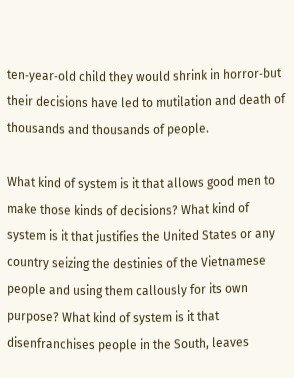ten‑year‑old child they would shrink in horror‑but their decisions have led to mutilation and death of thousands and thousands of people.

What kind of system is it that allows good men to make those kinds of decisions? What kind of system is it that justifies the United States or any country seizing the destinies of the Vietnamese people and using them callously for its own purpose? What kind of system is it that disenfranchises people in the South, leaves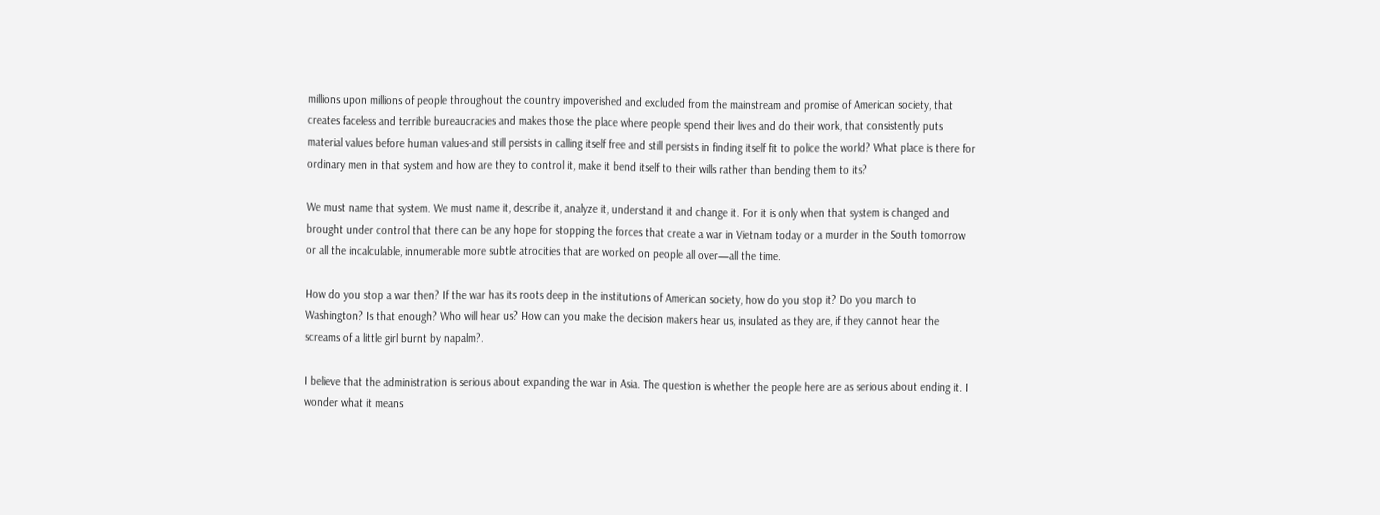millions upon millions of people throughout the country impoverished and excluded from the mainstream and promise of American society, that creates faceless and terrible bureaucracies and makes those the place where people spend their lives and do their work, that consistently puts material values before human values‑and still persists in calling itself free and still persists in finding itself fit to police the world? What place is there for ordinary men in that system and how are they to control it, make it bend itself to their wills rather than bending them to its?

We must name that system. We must name it, describe it, analyze it, understand it and change it. For it is only when that system is changed and brought under control that there can be any hope for stopping the forces that create a war in Vietnam today or a murder in the South tomorrow or all the incalculable, innumerable more subtle atrocities that are worked on people all over—all the time.

How do you stop a war then? If the war has its roots deep in the institutions of American society, how do you stop it? Do you march to Washington? Is that enough? Who will hear us? How can you make the decision makers hear us, insulated as they are, if they cannot hear the screams of a little girl burnt by napalm?.

I believe that the administration is serious about expanding the war in Asia. The question is whether the people here are as serious about ending it. I wonder what it means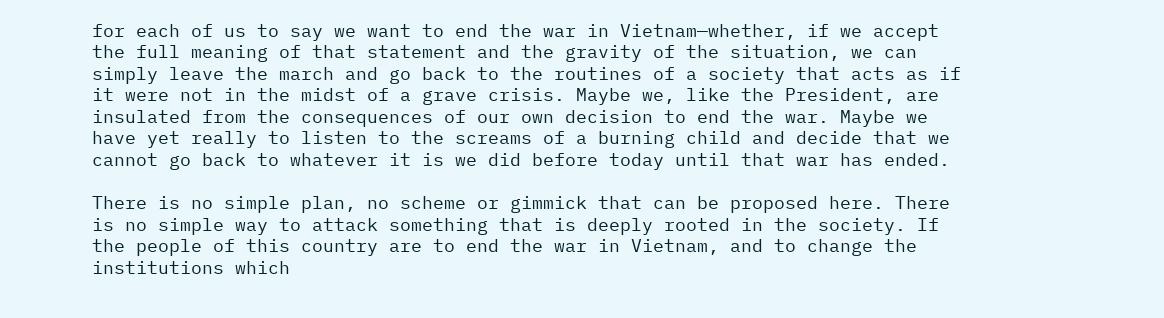for each of us to say we want to end the war in Vietnam—whether, if we accept the full meaning of that statement and the gravity of the situation, we can simply leave the march and go back to the routines of a society that acts as if it were not in the midst of a grave crisis. Maybe we, like the President, are insulated from the consequences of our own decision to end the war. Maybe we have yet really to listen to the screams of a burning child and decide that we cannot go back to whatever it is we did before today until that war has ended.

There is no simple plan, no scheme or gimmick that can be proposed here. There is no simple way to attack something that is deeply rooted in the society. If the people of this country are to end the war in Vietnam, and to change the institutions which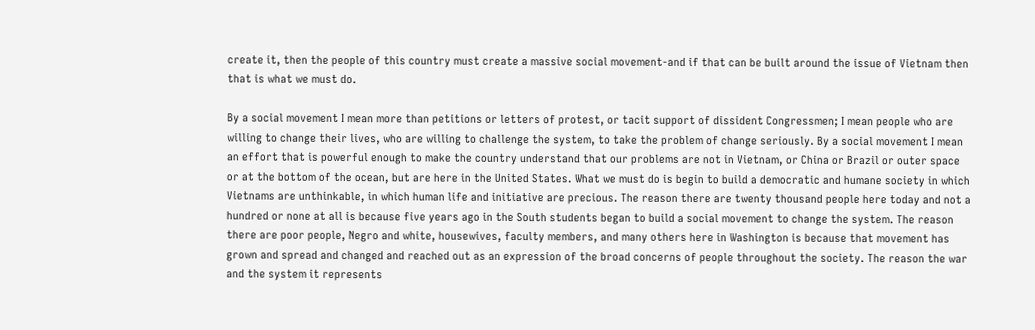create it, then the people of this country must create a massive social movement‑and if that can be built around the issue of Vietnam then that is what we must do.

By a social movement I mean more than petitions or letters of protest, or tacit support of dissident Congressmen; I mean people who are willing to change their lives, who are willing to challenge the system, to take the problem of change seriously. By a social movement I mean an effort that is powerful enough to make the country understand that our problems are not in Vietnam, or China or Brazil or outer space or at the bottom of the ocean, but are here in the United States. What we must do is begin to build a democratic and humane society in which Vietnams are unthinkable, in which human life and initiative are precious. The reason there are twenty thousand people here today and not a hundred or none at all is because five years ago in the South students began to build a social movement to change the system. The reason there are poor people, Negro and white, housewives, faculty members, and many others here in Washington is because that movement has grown and spread and changed and reached out as an expression of the broad concerns of people throughout the society. The reason the war and the system it represents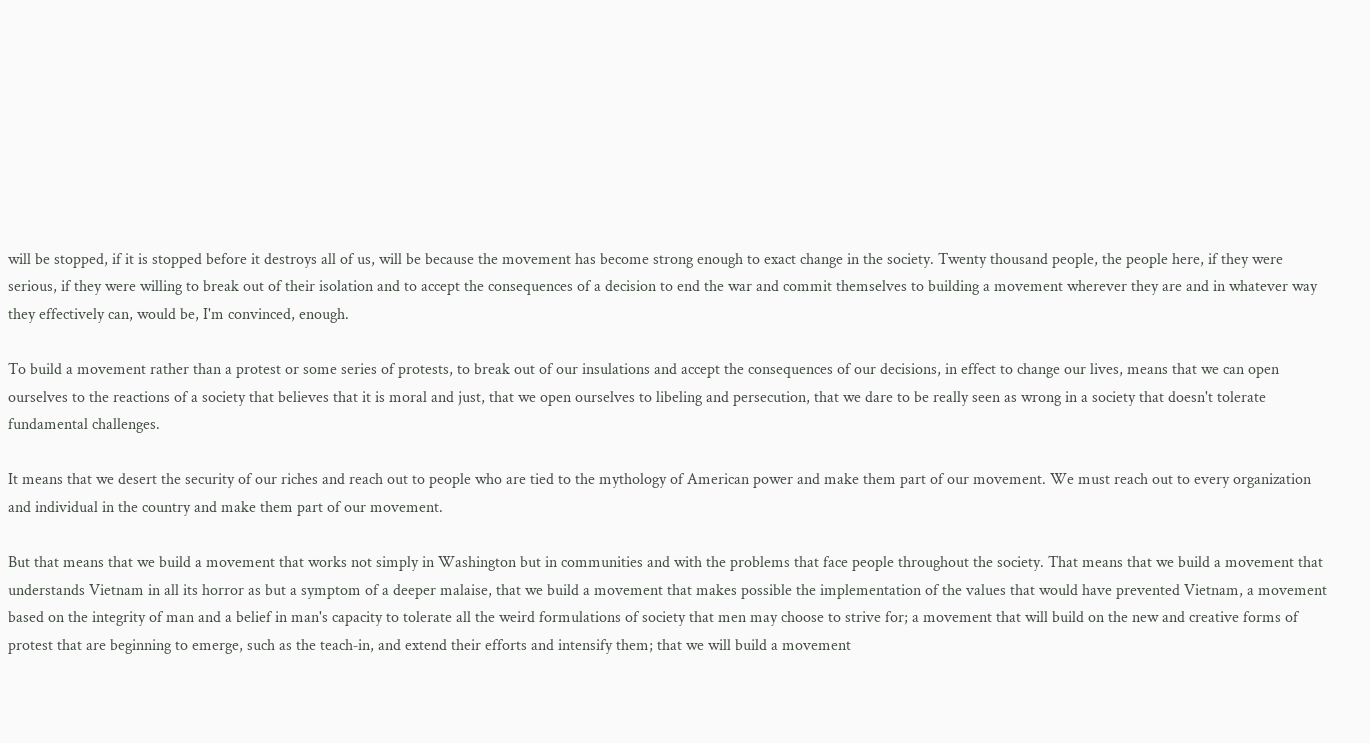will be stopped, if it is stopped before it destroys all of us, will be because the movement has become strong enough to exact change in the society. Twenty thousand people, the people here, if they were serious, if they were willing to break out of their isolation and to accept the consequences of a decision to end the war and commit themselves to building a movement wherever they are and in whatever way they effectively can, would be, I'm convinced, enough.

To build a movement rather than a protest or some series of protests, to break out of our insulations and accept the consequences of our decisions, in effect to change our lives, means that we can open ourselves to the reactions of a society that believes that it is moral and just, that we open ourselves to libeling and persecution, that we dare to be really seen as wrong in a society that doesn't tolerate fundamental challenges.

It means that we desert the security of our riches and reach out to people who are tied to the mythology of American power and make them part of our movement. We must reach out to every organization and individual in the country and make them part of our movement.

But that means that we build a movement that works not simply in Washington but in communities and with the problems that face people throughout the society. That means that we build a movement that understands Vietnam in all its horror as but a symptom of a deeper malaise, that we build a movement that makes possible the implementation of the values that would have prevented Vietnam, a movement based on the integrity of man and a belief in man's capacity to tolerate all the weird formulations of society that men may choose to strive for; a movement that will build on the new and creative forms of protest that are beginning to emerge, such as the teach‑in, and extend their efforts and intensify them; that we will build a movement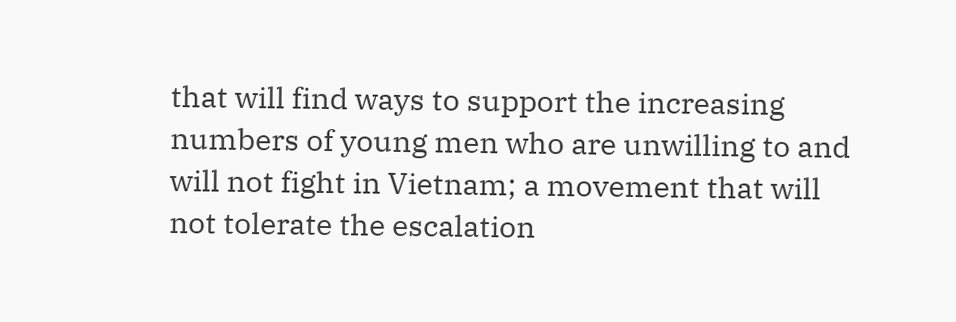that will find ways to support the increasing numbers of young men who are unwilling to and will not fight in Vietnam; a movement that will not tolerate the escalation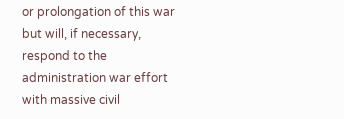or prolongation of this war but will, if necessary, respond to the administration war effort with massive civil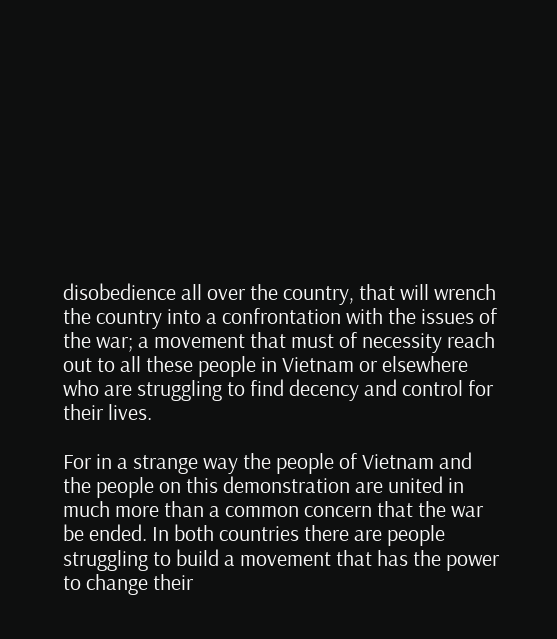disobedience all over the country, that will wrench the country into a confrontation with the issues of the war; a movement that must of necessity reach out to all these people in Vietnam or elsewhere who are struggling to find decency and control for their lives.

For in a strange way the people of Vietnam and the people on this demonstration are united in much more than a common concern that the war be ended. In both countries there are people struggling to build a movement that has the power to change their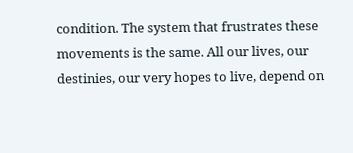condition. The system that frustrates these movements is the same. All our lives, our destinies, our very hopes to live, depend on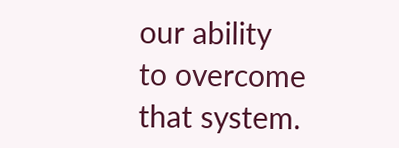our ability to overcome that system.